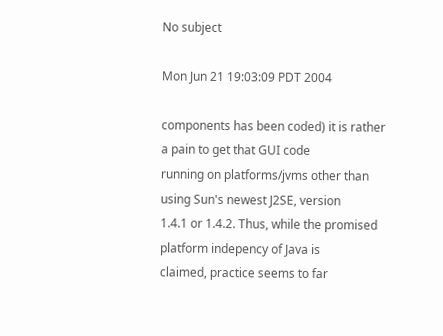No subject

Mon Jun 21 19:03:09 PDT 2004

components has been coded) it is rather a pain to get that GUI code
running on platforms/jvms other than using Sun's newest J2SE, version
1.4.1 or 1.4.2. Thus, while the promised platform indepency of Java is
claimed, practice seems to far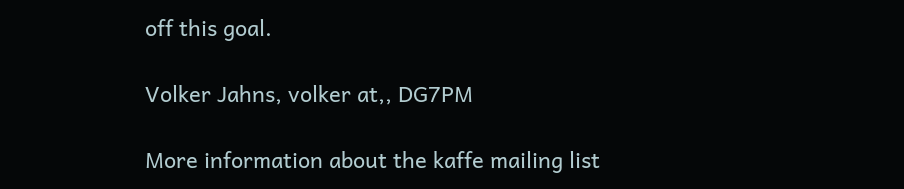off this goal.

Volker Jahns, volker at,, DG7PM

More information about the kaffe mailing list